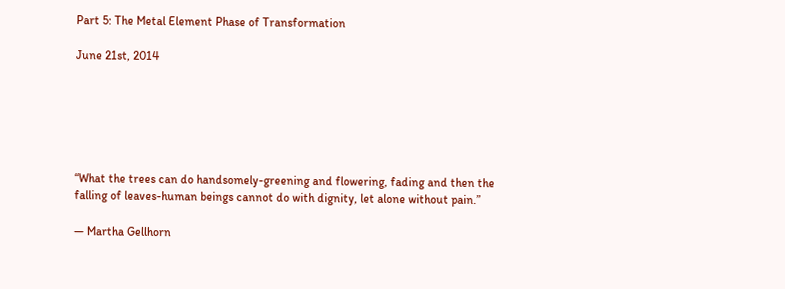Part 5: The Metal Element Phase of Transformation

June 21st, 2014






“What the trees can do handsomely-greening and flowering, fading and then the falling of leaves-human beings cannot do with dignity, let alone without pain.”

― Martha Gellhorn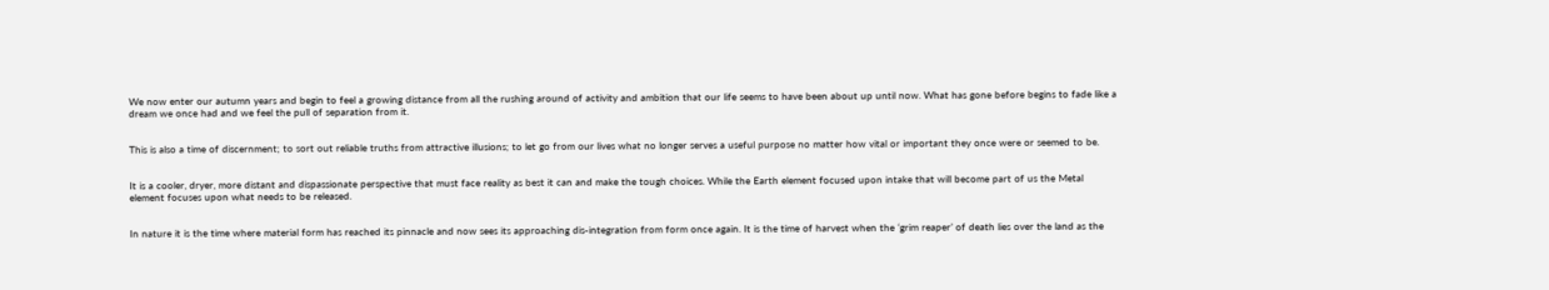We now enter our autumn years and begin to feel a growing distance from all the rushing around of activity and ambition that our life seems to have been about up until now. What has gone before begins to fade like a dream we once had and we feel the pull of separation from it.


This is also a time of discernment; to sort out reliable truths from attractive illusions; to let go from our lives what no longer serves a useful purpose no matter how vital or important they once were or seemed to be.


It is a cooler, dryer, more distant and dispassionate perspective that must face reality as best it can and make the tough choices. While the Earth element focused upon intake that will become part of us the Metal element focuses upon what needs to be released.


In nature it is the time where material form has reached its pinnacle and now sees its approaching dis-integration from form once again. It is the time of harvest when the ‘grim reaper’ of death lies over the land as the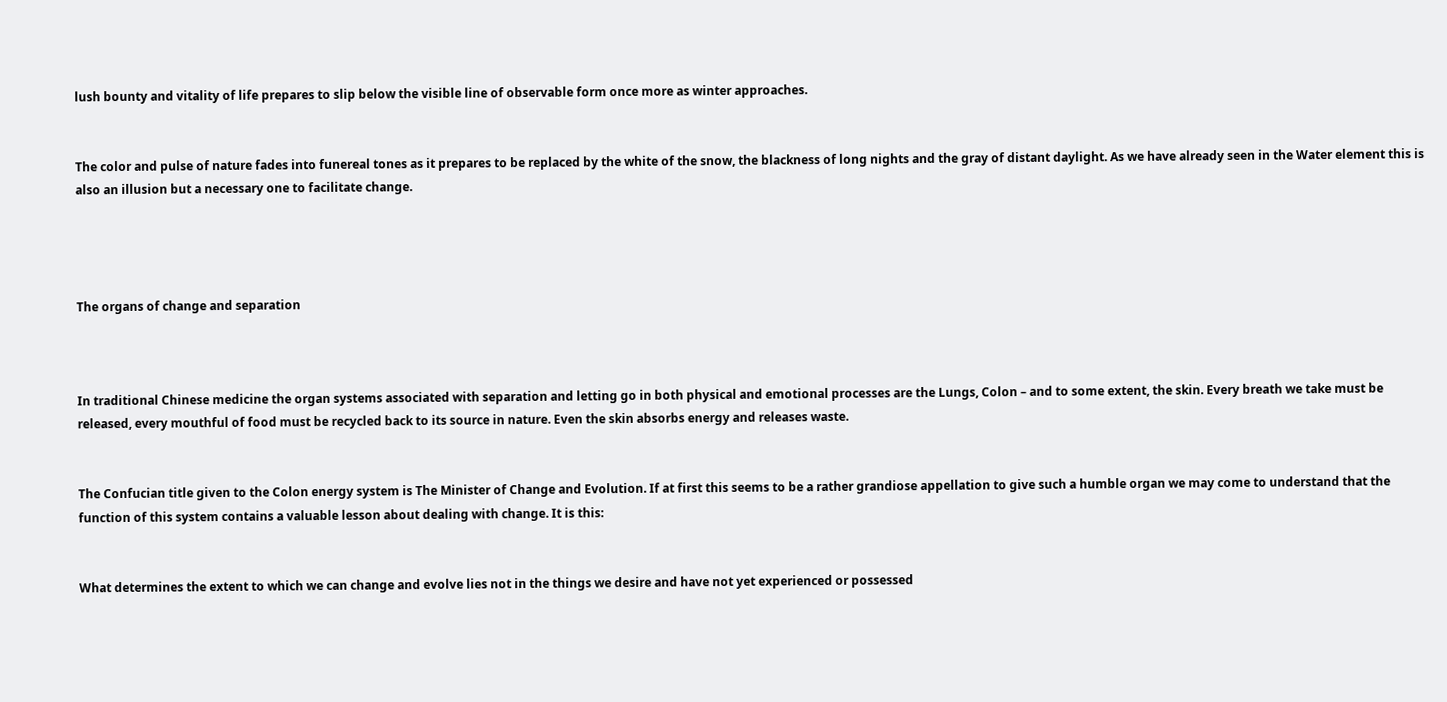lush bounty and vitality of life prepares to slip below the visible line of observable form once more as winter approaches.


The color and pulse of nature fades into funereal tones as it prepares to be replaced by the white of the snow, the blackness of long nights and the gray of distant daylight. As we have already seen in the Water element this is also an illusion but a necessary one to facilitate change.




The organs of change and separation



In traditional Chinese medicine the organ systems associated with separation and letting go in both physical and emotional processes are the Lungs, Colon – and to some extent, the skin. Every breath we take must be released, every mouthful of food must be recycled back to its source in nature. Even the skin absorbs energy and releases waste.


The Confucian title given to the Colon energy system is The Minister of Change and Evolution. If at first this seems to be a rather grandiose appellation to give such a humble organ we may come to understand that the function of this system contains a valuable lesson about dealing with change. It is this:


What determines the extent to which we can change and evolve lies not in the things we desire and have not yet experienced or possessed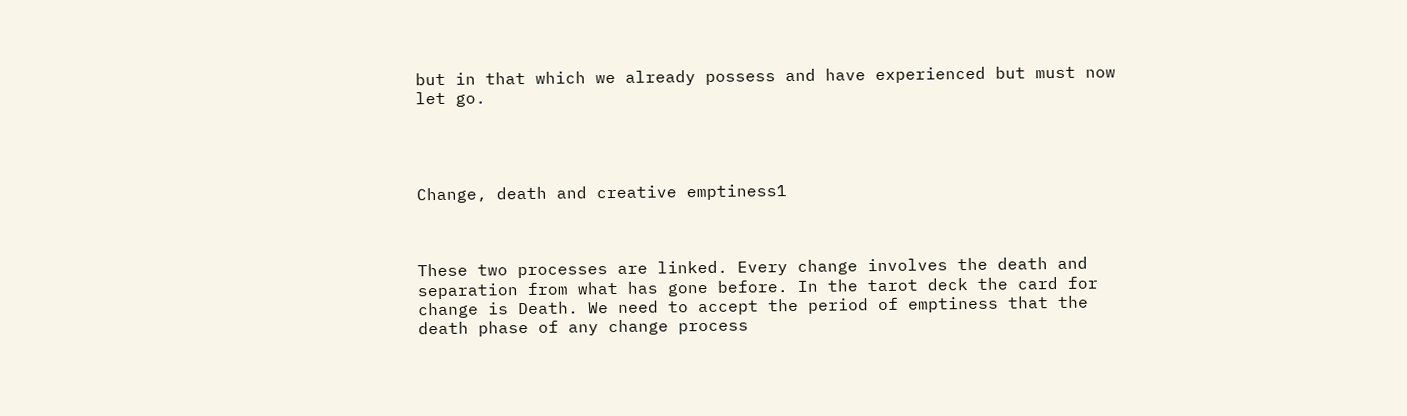but in that which we already possess and have experienced but must now let go.




Change, death and creative emptiness1



These two processes are linked. Every change involves the death and separation from what has gone before. In the tarot deck the card for change is Death. We need to accept the period of emptiness that the death phase of any change process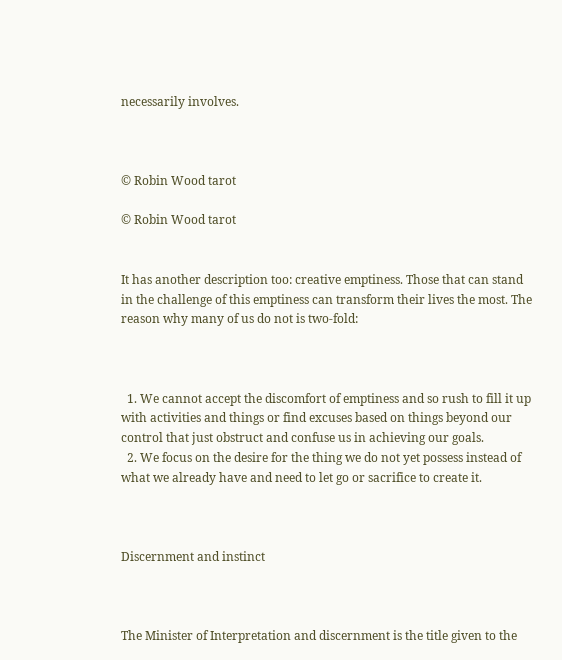necessarily involves.



© Robin Wood tarot

© Robin Wood tarot


It has another description too: creative emptiness. Those that can stand in the challenge of this emptiness can transform their lives the most. The reason why many of us do not is two-fold:



  1. We cannot accept the discomfort of emptiness and so rush to fill it up with activities and things or find excuses based on things beyond our control that just obstruct and confuse us in achieving our goals.
  2. We focus on the desire for the thing we do not yet possess instead of what we already have and need to let go or sacrifice to create it.



Discernment and instinct



The Minister of Interpretation and discernment is the title given to the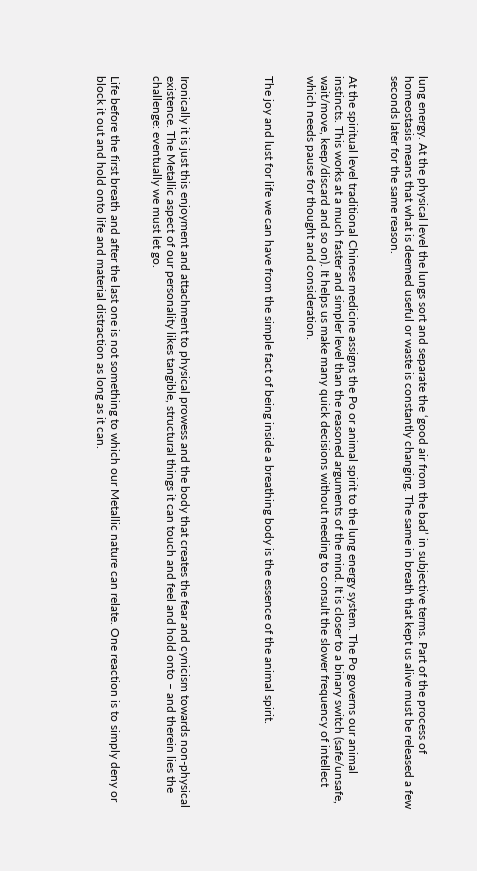lung energy. At the physical level the lungs sort and separate the ‘good air from the bad’ in subjective terms. Part of the process of homeostasis means that what is deemed useful or waste is constantly changing. The same in breath that kept us alive must be released a few seconds later for the same reason.


At the spiritual level traditional Chinese medicine assigns the Po or animal spirit to the lung energy system. The Po governs our animal instincts. This works at a much faster and simpler level than the reasoned arguments of the mind. It is closer to a binary switch (safe/unsafe, wait/move, keep/discard and so on). It helps us make many quick decisions without needing to consult the slower frequency of intellect which needs pause for thought and consideration.


The joy and lust for life we can have from the simple fact of being inside a breathing body is the essence of the animal spirit.





Ironically it is just this enjoyment and attachment to physical prowess and the body that creates the fear and cynicism towards non-physical existence. The Metallic aspect of our personality likes tangible, structural things it can touch and feel and hold onto – and therein lies the challenge: eventually we must let go.


Life before the first breath and after the last one is not something to which our Metallic nature can relate. One reaction is to simply deny or block it out and hold onto life and material distraction as long as it can.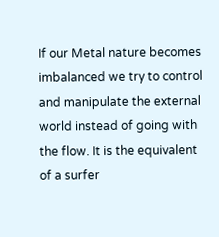If our Metal nature becomes imbalanced we try to control and manipulate the external world instead of going with the flow. It is the equivalent of a surfer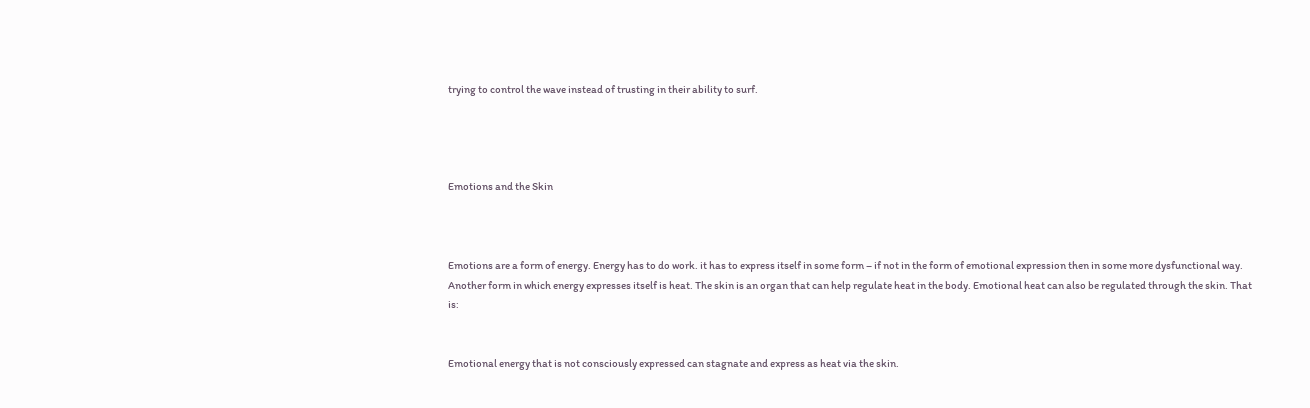trying to control the wave instead of trusting in their ability to surf.




Emotions and the Skin



Emotions are a form of energy. Energy has to do work. it has to express itself in some form – if not in the form of emotional expression then in some more dysfunctional way. Another form in which energy expresses itself is heat. The skin is an organ that can help regulate heat in the body. Emotional heat can also be regulated through the skin. That is:


Emotional energy that is not consciously expressed can stagnate and express as heat via the skin.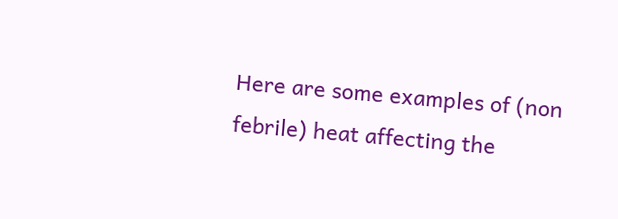Here are some examples of (non febrile) heat affecting the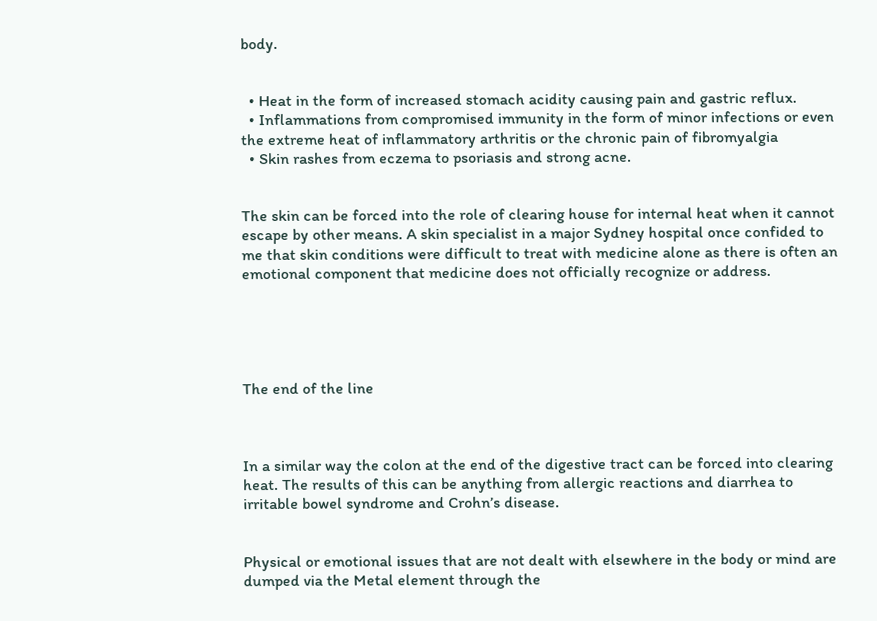body.


  • Heat in the form of increased stomach acidity causing pain and gastric reflux.
  • Inflammations from compromised immunity in the form of minor infections or even the extreme heat of inflammatory arthritis or the chronic pain of fibromyalgia
  • Skin rashes from eczema to psoriasis and strong acne.


The skin can be forced into the role of clearing house for internal heat when it cannot escape by other means. A skin specialist in a major Sydney hospital once confided to me that skin conditions were difficult to treat with medicine alone as there is often an emotional component that medicine does not officially recognize or address.





The end of the line



In a similar way the colon at the end of the digestive tract can be forced into clearing heat. The results of this can be anything from allergic reactions and diarrhea to irritable bowel syndrome and Crohn’s disease.


Physical or emotional issues that are not dealt with elsewhere in the body or mind are dumped via the Metal element through the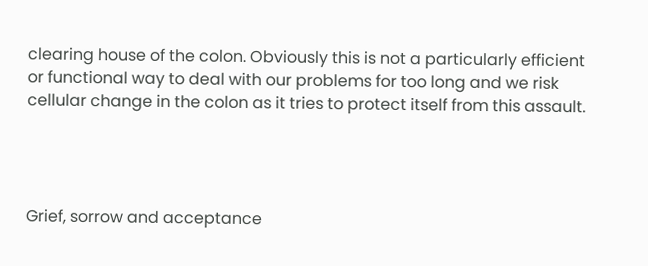clearing house of the colon. Obviously this is not a particularly efficient or functional way to deal with our problems for too long and we risk cellular change in the colon as it tries to protect itself from this assault.




Grief, sorrow and acceptance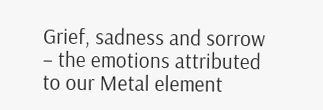Grief, sadness and sorrow – the emotions attributed to our Metal element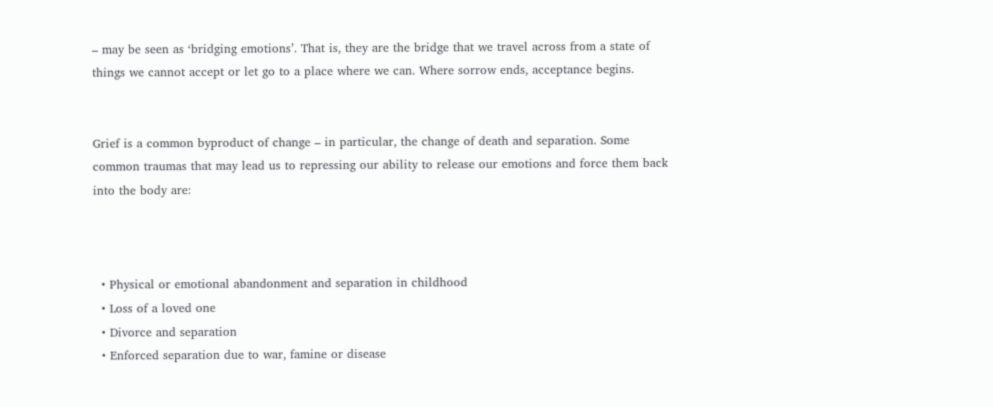– may be seen as ‘bridging emotions’. That is, they are the bridge that we travel across from a state of things we cannot accept or let go to a place where we can. Where sorrow ends, acceptance begins.


Grief is a common byproduct of change – in particular, the change of death and separation. Some common traumas that may lead us to repressing our ability to release our emotions and force them back into the body are:



  • Physical or emotional abandonment and separation in childhood
  • Loss of a loved one
  • Divorce and separation
  • Enforced separation due to war, famine or disease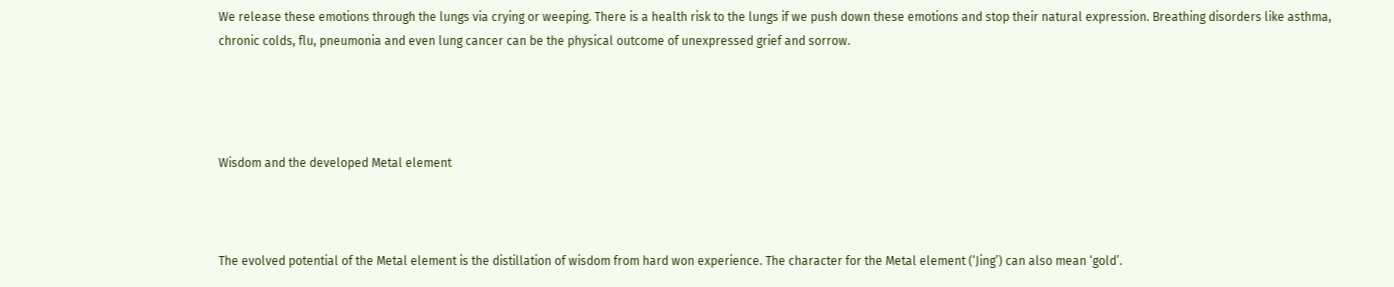We release these emotions through the lungs via crying or weeping. There is a health risk to the lungs if we push down these emotions and stop their natural expression. Breathing disorders like asthma, chronic colds, flu, pneumonia and even lung cancer can be the physical outcome of unexpressed grief and sorrow.




Wisdom and the developed Metal element



The evolved potential of the Metal element is the distillation of wisdom from hard won experience. The character for the Metal element (‘Jing’) can also mean ‘gold’.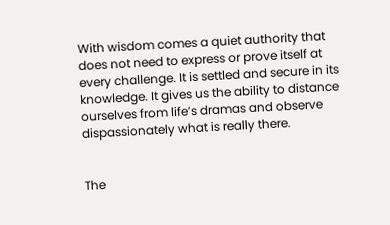With wisdom comes a quiet authority that does not need to express or prove itself at every challenge. It is settled and secure in its knowledge. It gives us the ability to distance ourselves from life’s dramas and observe dispassionately what is really there.


The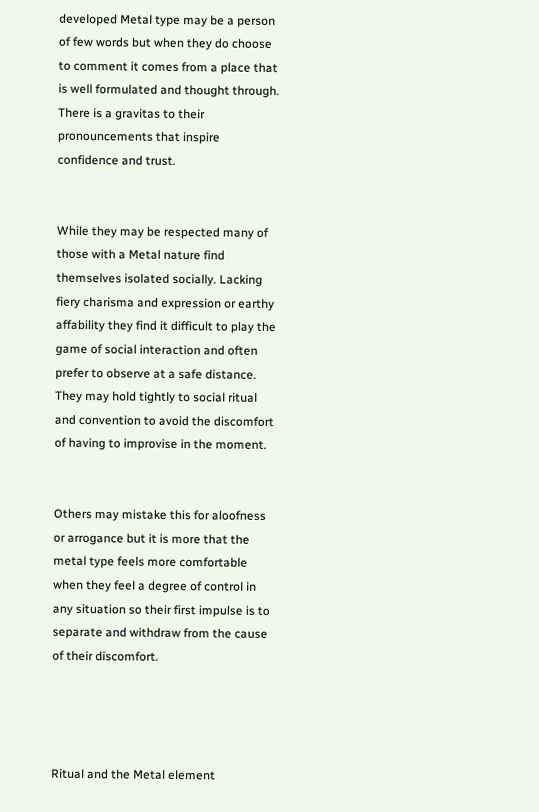developed Metal type may be a person of few words but when they do choose to comment it comes from a place that is well formulated and thought through. There is a gravitas to their pronouncements that inspire confidence and trust.


While they may be respected many of those with a Metal nature find themselves isolated socially. Lacking fiery charisma and expression or earthy affability they find it difficult to play the game of social interaction and often prefer to observe at a safe distance. They may hold tightly to social ritual and convention to avoid the discomfort of having to improvise in the moment.


Others may mistake this for aloofness or arrogance but it is more that the metal type feels more comfortable when they feel a degree of control in any situation so their first impulse is to separate and withdraw from the cause of their discomfort.




Ritual and the Metal element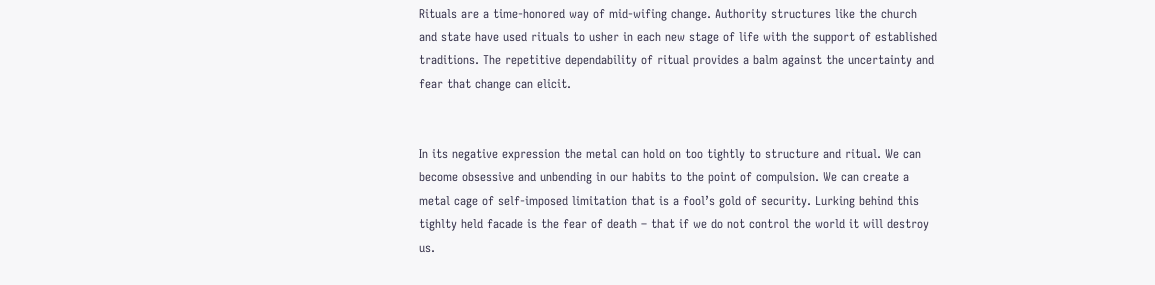Rituals are a time-honored way of mid-wifing change. Authority structures like the church and state have used rituals to usher in each new stage of life with the support of established traditions. The repetitive dependability of ritual provides a balm against the uncertainty and fear that change can elicit.


In its negative expression the metal can hold on too tightly to structure and ritual. We can become obsessive and unbending in our habits to the point of compulsion. We can create a metal cage of self-imposed limitation that is a fool’s gold of security. Lurking behind this tighlty held facade is the fear of death – that if we do not control the world it will destroy us.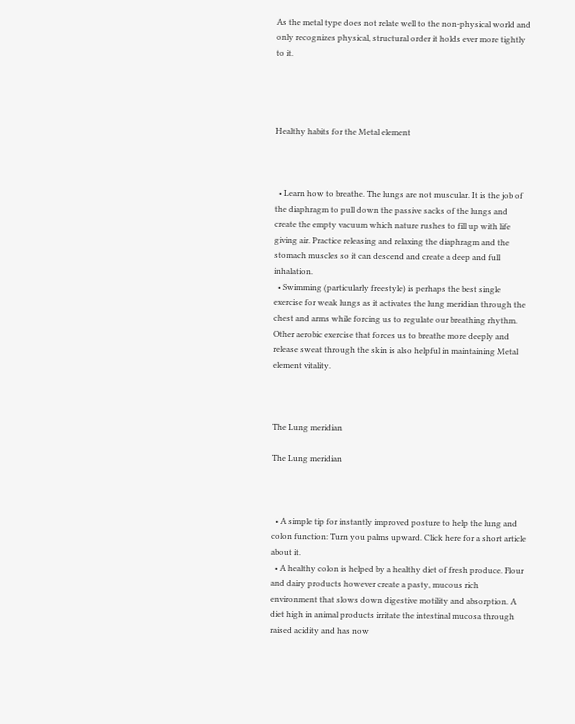As the metal type does not relate well to the non-physical world and only recognizes physical, structural order it holds ever more tightly to it.




Healthy habits for the Metal element



  • Learn how to breathe. The lungs are not muscular. It is the job of the diaphragm to pull down the passive sacks of the lungs and create the empty vacuum which nature rushes to fill up with life giving air. Practice releasing and relaxing the diaphragm and the stomach muscles so it can descend and create a deep and full inhalation.
  • Swimming (particularly freestyle) is perhaps the best single exercise for weak lungs as it activates the lung meridian through the chest and arms while forcing us to regulate our breathing rhythm. Other aerobic exercise that forces us to breathe more deeply and release sweat through the skin is also helpful in maintaining Metal element vitality.



The Lung meridian

The Lung meridian



  • A simple tip for instantly improved posture to help the lung and colon function: Turn you palms upward. Click here for a short article about it.
  • A healthy colon is helped by a healthy diet of fresh produce. Flour and dairy products however create a pasty, mucous rich environment that slows down digestive motility and absorption. A diet high in animal products irritate the intestinal mucosa through raised acidity and has now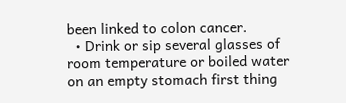been linked to colon cancer.
  • Drink or sip several glasses of room temperature or boiled water on an empty stomach first thing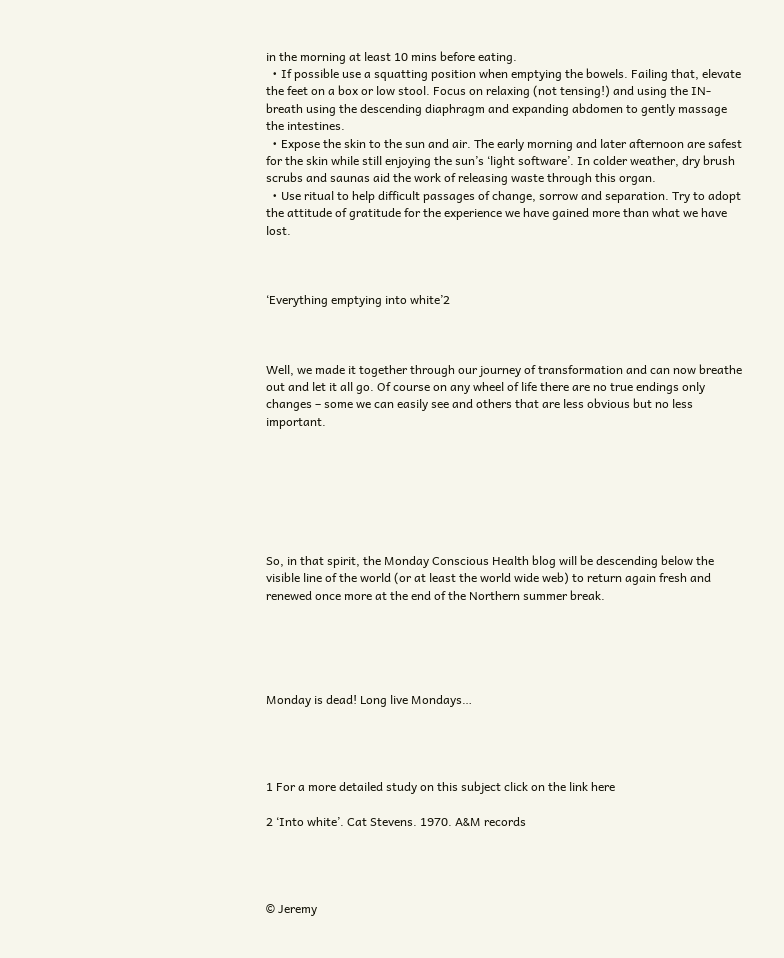in the morning at least 10 mins before eating.
  • If possible use a squatting position when emptying the bowels. Failing that, elevate the feet on a box or low stool. Focus on relaxing (not tensing!) and using the IN-breath using the descending diaphragm and expanding abdomen to gently massage the intestines.
  • Expose the skin to the sun and air. The early morning and later afternoon are safest for the skin while still enjoying the sun’s ‘light software’. In colder weather, dry brush scrubs and saunas aid the work of releasing waste through this organ.
  • Use ritual to help difficult passages of change, sorrow and separation. Try to adopt the attitude of gratitude for the experience we have gained more than what we have lost.



‘Everything emptying into white’2



Well, we made it together through our journey of transformation and can now breathe out and let it all go. Of course on any wheel of life there are no true endings only changes – some we can easily see and others that are less obvious but no less important.







So, in that spirit, the Monday Conscious Health blog will be descending below the visible line of the world (or at least the world wide web) to return again fresh and renewed once more at the end of the Northern summer break.





Monday is dead! Long live Mondays…




1 For a more detailed study on this subject click on the link here

2 ‘Into white’. Cat Stevens. 1970. A&M records




© Jeremy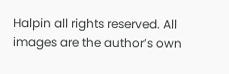Halpin all rights reserved. All images are the author’s own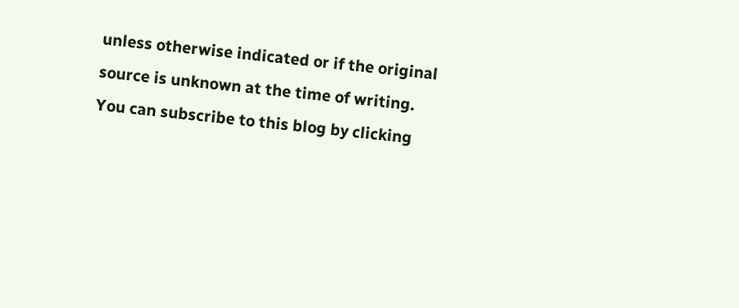unless otherwise indicated or if the original source is unknown at the time of writing. You can subscribe to this blog by clicking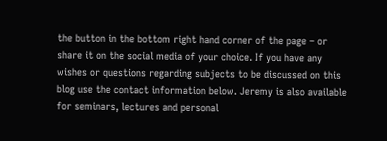the button in the bottom right hand corner of the page – or share it on the social media of your choice. If you have any wishes or questions regarding subjects to be discussed on this blog use the contact information below. Jeremy is also available for seminars, lectures and personal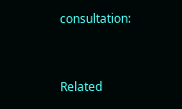consultation:


Related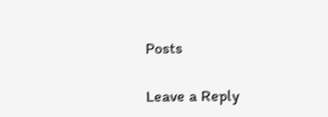Posts

Leave a Reply